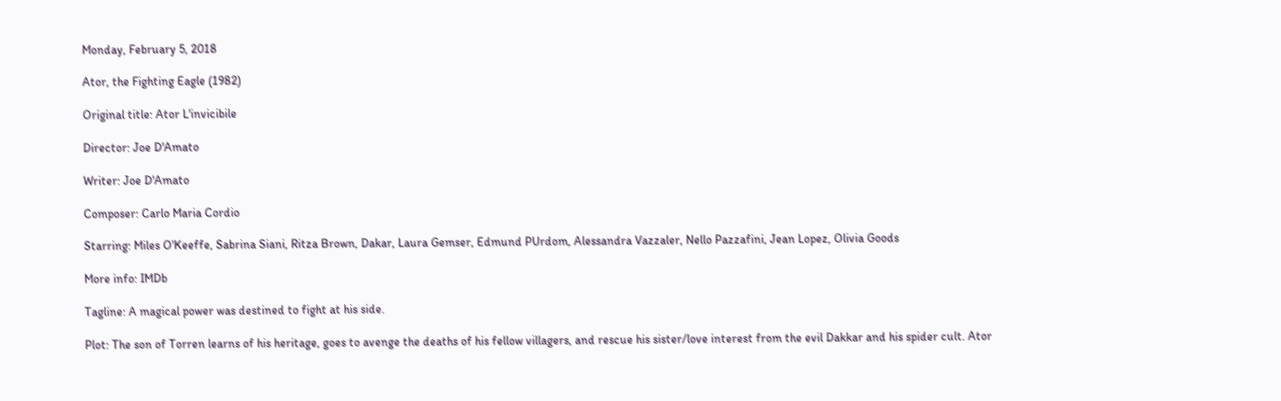Monday, February 5, 2018

Ator, the Fighting Eagle (1982)

Original title: Ator L'invicibile

Director: Joe D'Amato

Writer: Joe D'Amato

Composer: Carlo Maria Cordio

Starring: Miles O'Keeffe, Sabrina Siani, Ritza Brown, Dakar, Laura Gemser, Edmund PUrdom, Alessandra Vazzaler, Nello Pazzafini, Jean Lopez, Olivia Goods

More info: IMDb

Tagline: A magical power was destined to fight at his side.

Plot: The son of Torren learns of his heritage, goes to avenge the deaths of his fellow villagers, and rescue his sister/love interest from the evil Dakkar and his spider cult. Ator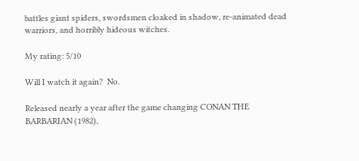battles giant spiders, swordsmen cloaked in shadow, re-animated dead warriors, and horribly hideous witches.

My rating: 5/10

Will I watch it again?  No.

Released nearly a year after the game changing CONAN THE BARBARIAN (1982),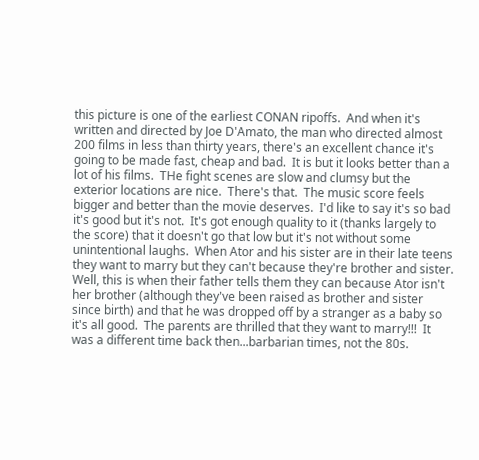this picture is one of the earliest CONAN ripoffs.  And when it's written and directed by Joe D'Amato, the man who directed almost 200 films in less than thirty years, there's an excellent chance it's going to be made fast, cheap and bad.  It is but it looks better than a lot of his films.  THe fight scenes are slow and clumsy but the exterior locations are nice.  There's that.  The music score feels bigger and better than the movie deserves.  I'd like to say it's so bad it's good but it's not.  It's got enough quality to it (thanks largely to the score) that it doesn't go that low but it's not without some unintentional laughs.  When Ator and his sister are in their late teens they want to marry but they can't because they're brother and sister.  Well, this is when their father tells them they can because Ator isn't her brother (although they've been raised as brother and sister since birth) and that he was dropped off by a stranger as a baby so it's all good.  The parents are thrilled that they want to marry!!!  It was a different time back then...barbarian times, not the 80s.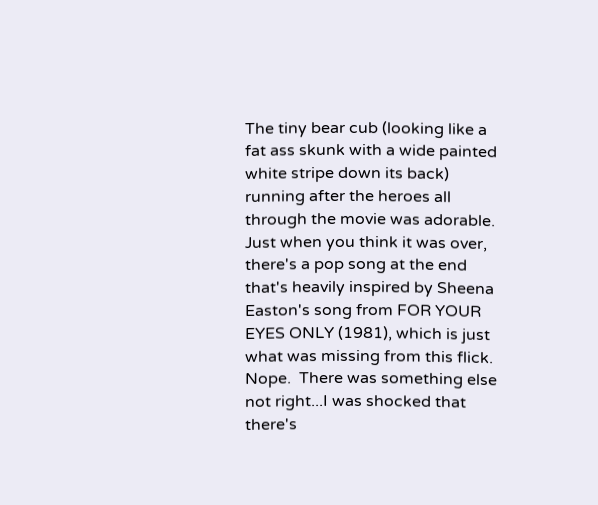The tiny bear cub (looking like a fat ass skunk with a wide painted white stripe down its back) running after the heroes all through the movie was adorable.  Just when you think it was over, there's a pop song at the end that's heavily inspired by Sheena Easton's song from FOR YOUR EYES ONLY (1981), which is just what was missing from this flick.  Nope.  There was something else not right...I was shocked that there's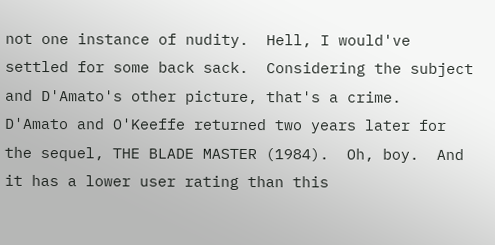not one instance of nudity.  Hell, I would've settled for some back sack.  Considering the subject and D'Amato's other picture, that's a crime.  D'Amato and O'Keeffe returned two years later for the sequel, THE BLADE MASTER (1984).  Oh, boy.  And it has a lower user rating than this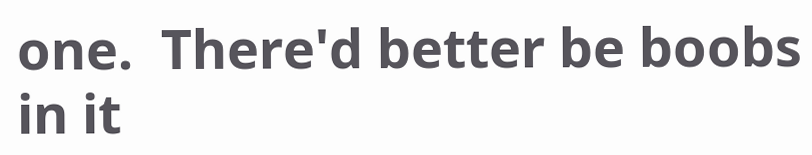one.  There'd better be boobs in it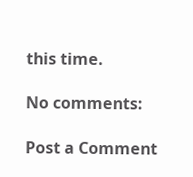this time.

No comments:

Post a Comment